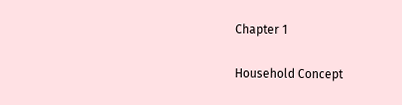Chapter 1

Household Concept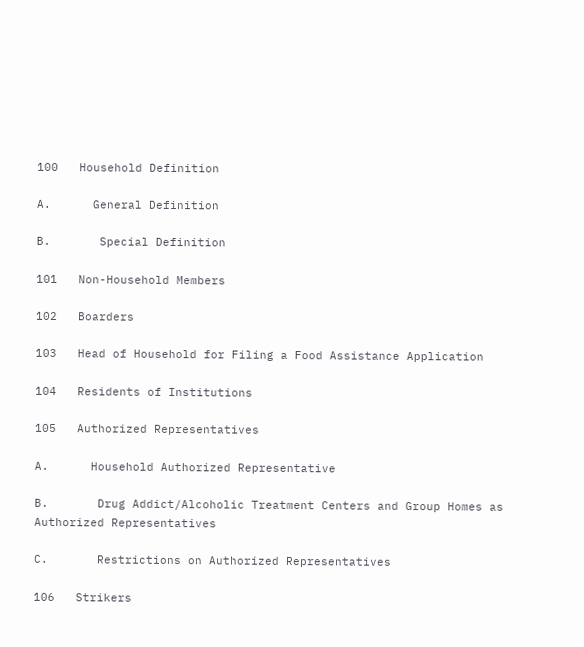100   Household Definition

A.      General Definition

B.       Special Definition

101   Non-Household Members

102   Boarders

103   Head of Household for Filing a Food Assistance Application

104   Residents of Institutions

105   Authorized Representatives

A.      Household Authorized Representative

B.       Drug Addict/Alcoholic Treatment Centers and Group Homes as Authorized Representatives

C.       Restrictions on Authorized Representatives

106   Strikers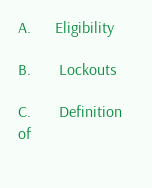A.      Eligibility

B.       Lockouts

C.       Definition of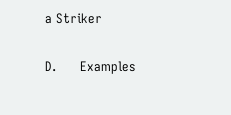a Striker

D.      Examples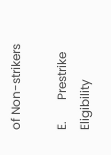of Non-strikers

E.       Prestrike Eligibility